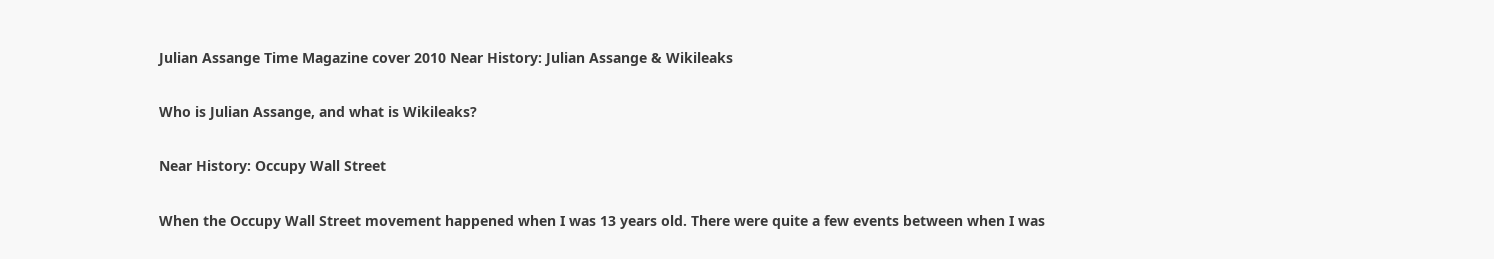Julian Assange Time Magazine cover 2010 Near History: Julian Assange & Wikileaks

Who is Julian Assange, and what is Wikileaks?

Near History: Occupy Wall Street

When the Occupy Wall Street movement happened when I was 13 years old. There were quite a few events between when I was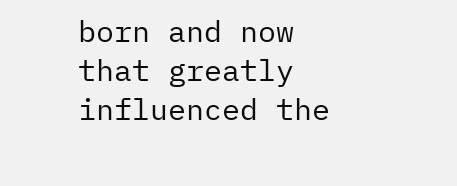born and now that greatly influenced the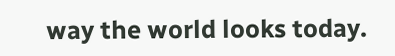way the world looks today.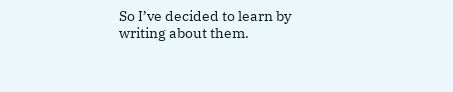So I’ve decided to learn by writing about them.